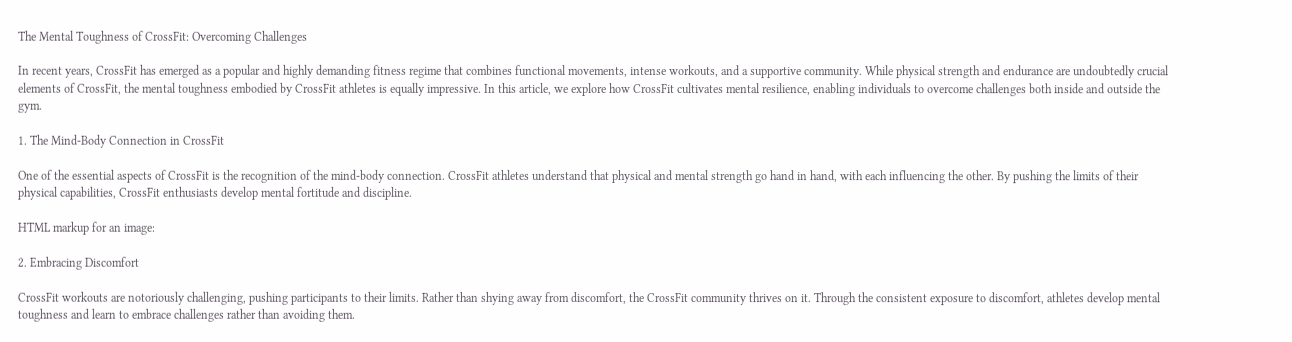The Mental Toughness of CrossFit: Overcoming Challenges

In recent years, CrossFit has emerged as a popular and highly demanding fitness regime that combines functional movements, intense workouts, and a supportive community. While physical strength and endurance are undoubtedly crucial elements of CrossFit, the mental toughness embodied by CrossFit athletes is equally impressive. In this article, we explore how CrossFit cultivates mental resilience, enabling individuals to overcome challenges both inside and outside the gym.

1. The Mind-Body Connection in CrossFit

One of the essential aspects of CrossFit is the recognition of the mind-body connection. CrossFit athletes understand that physical and mental strength go hand in hand, with each influencing the other. By pushing the limits of their physical capabilities, CrossFit enthusiasts develop mental fortitude and discipline.

HTML markup for an image:

2. Embracing Discomfort

CrossFit workouts are notoriously challenging, pushing participants to their limits. Rather than shying away from discomfort, the CrossFit community thrives on it. Through the consistent exposure to discomfort, athletes develop mental toughness and learn to embrace challenges rather than avoiding them.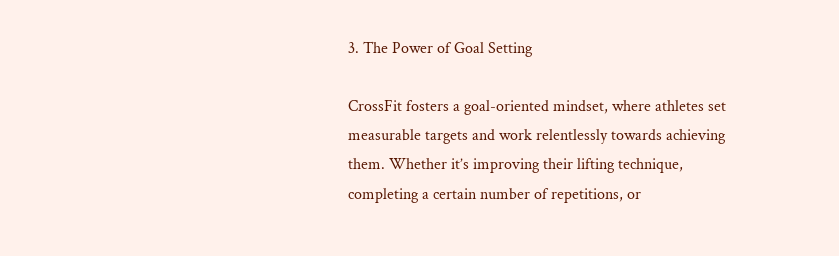3. The Power of Goal Setting

CrossFit fosters a goal-oriented mindset, where athletes set measurable targets and work relentlessly towards achieving them. Whether it’s improving their lifting technique, completing a certain number of repetitions, or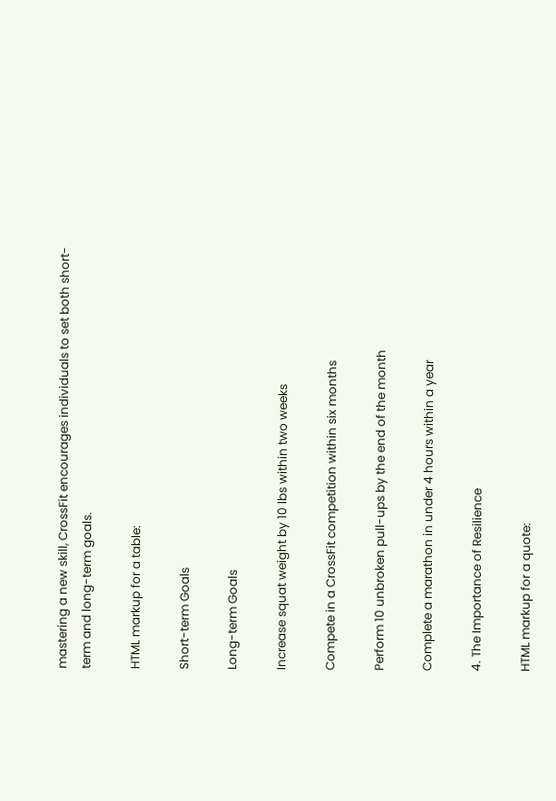mastering a new skill, CrossFit encourages individuals to set both short-term and long-term goals.

HTML markup for a table:

Short-term Goals

Long-term Goals

Increase squat weight by 10 lbs within two weeks

Compete in a CrossFit competition within six months

Perform 10 unbroken pull-ups by the end of the month

Complete a marathon in under 4 hours within a year

4. The Importance of Resilience

HTML markup for a quote: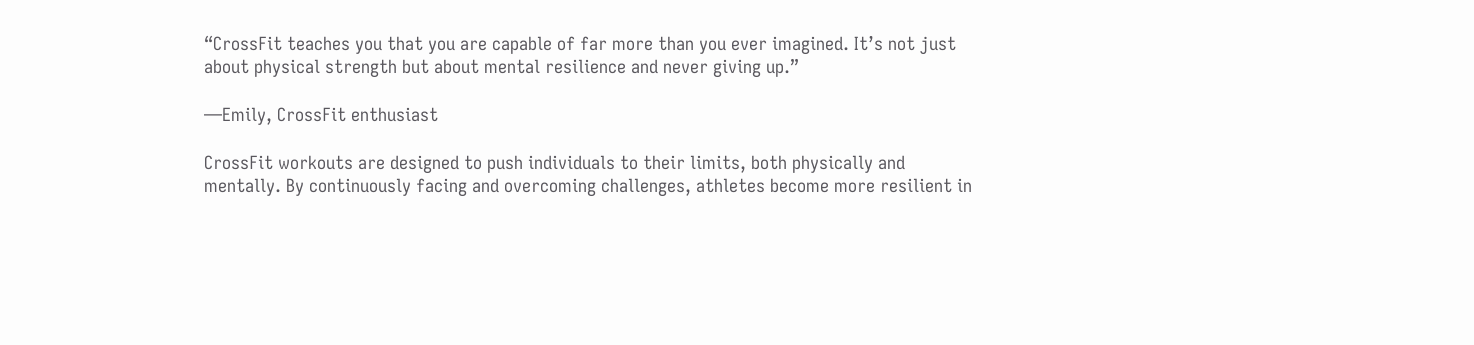“CrossFit teaches you that you are capable of far more than you ever imagined. It’s not just about physical strength but about mental resilience and never giving up.”

—Emily, CrossFit enthusiast

CrossFit workouts are designed to push individuals to their limits, both physically and mentally. By continuously facing and overcoming challenges, athletes become more resilient in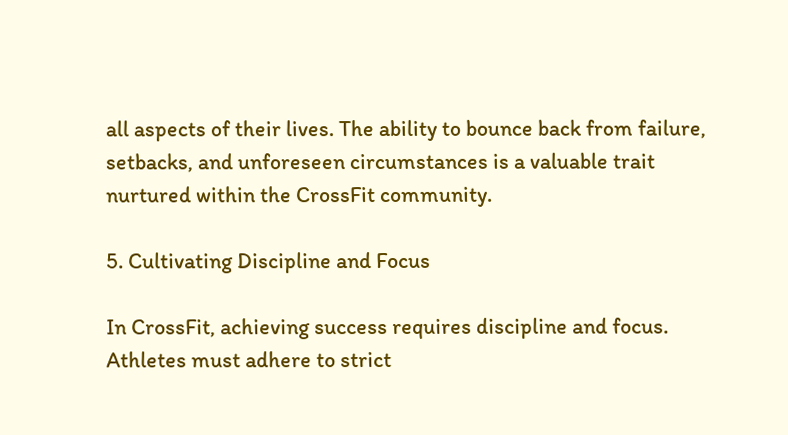all aspects of their lives. The ability to bounce back from failure, setbacks, and unforeseen circumstances is a valuable trait nurtured within the CrossFit community.

5. Cultivating Discipline and Focus

In CrossFit, achieving success requires discipline and focus. Athletes must adhere to strict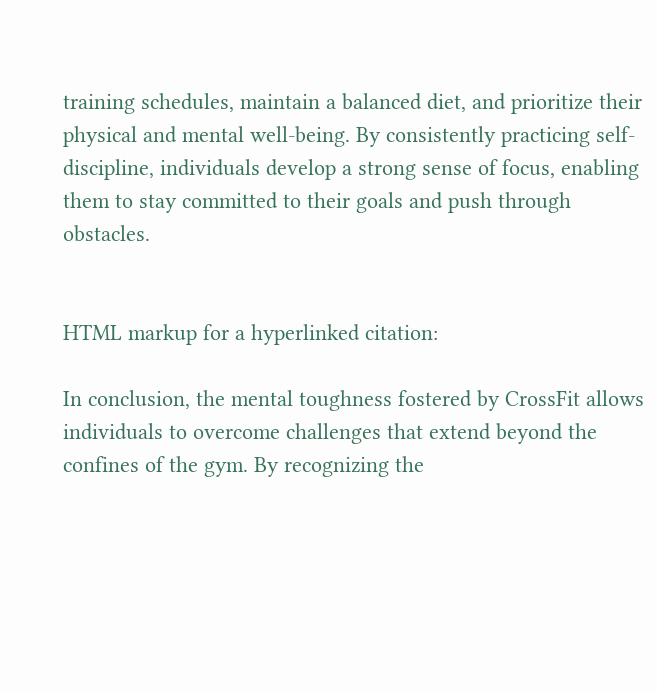training schedules, maintain a balanced diet, and prioritize their physical and mental well-being. By consistently practicing self-discipline, individuals develop a strong sense of focus, enabling them to stay committed to their goals and push through obstacles.


HTML markup for a hyperlinked citation:

In conclusion, the mental toughness fostered by CrossFit allows individuals to overcome challenges that extend beyond the confines of the gym. By recognizing the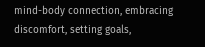mind-body connection, embracing discomfort, setting goals,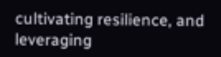cultivating resilience, and leveraging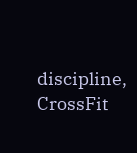discipline, CrossFit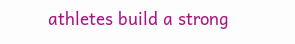athletes build a strong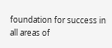foundation for success in all areas of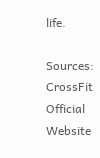life.

Sources: CrossFit Official Website